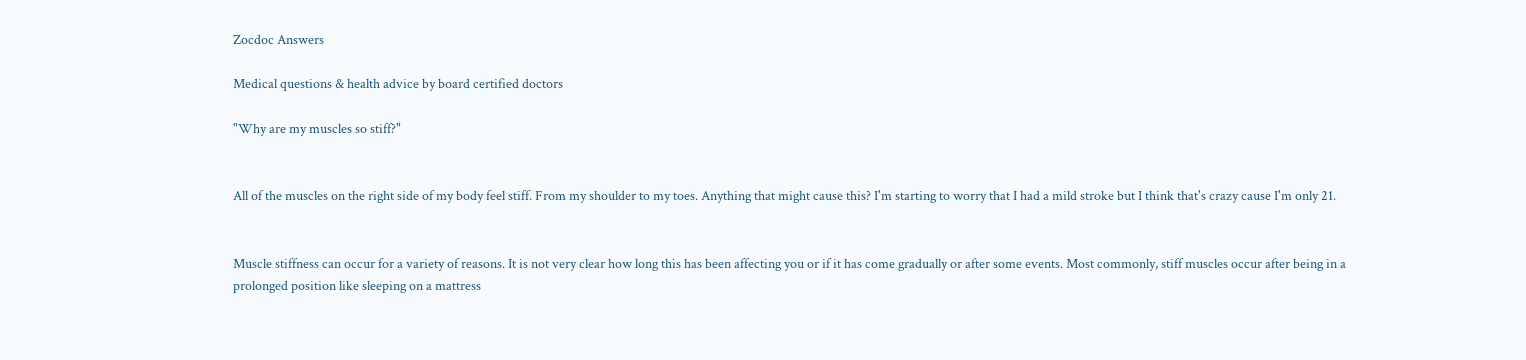Zocdoc Answers

Medical questions & health advice by board certified doctors

"Why are my muscles so stiff?"


All of the muscles on the right side of my body feel stiff. From my shoulder to my toes. Anything that might cause this? I'm starting to worry that I had a mild stroke but I think that's crazy cause I'm only 21.


Muscle stiffness can occur for a variety of reasons. It is not very clear how long this has been affecting you or if it has come gradually or after some events. Most commonly, stiff muscles occur after being in a prolonged position like sleeping on a mattress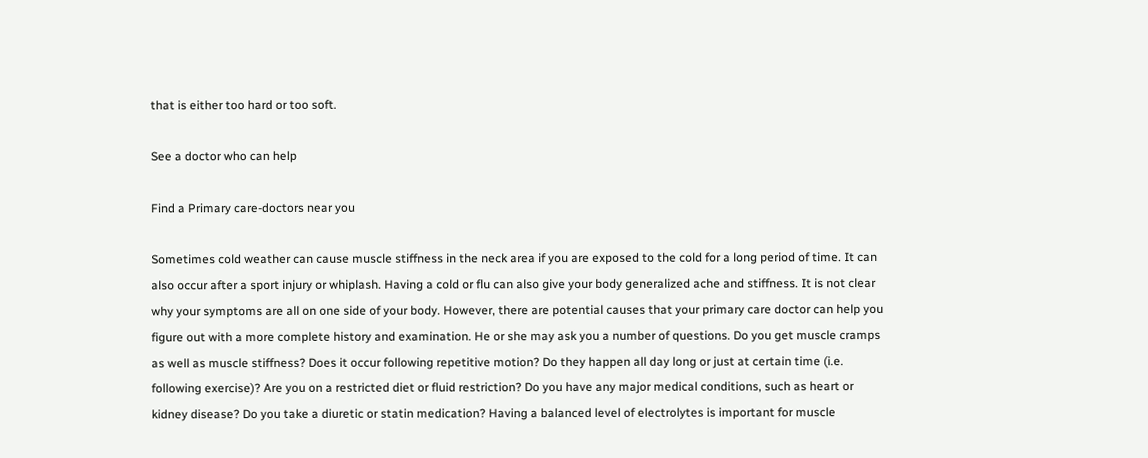that is either too hard or too soft.

See a doctor who can help

Find a Primary care-doctors near you

Sometimes cold weather can cause muscle stiffness in the neck area if you are exposed to the cold for a long period of time. It can also occur after a sport injury or whiplash. Having a cold or flu can also give your body generalized ache and stiffness. It is not clear why your symptoms are all on one side of your body. However, there are potential causes that your primary care doctor can help you figure out with a more complete history and examination. He or she may ask you a number of questions. Do you get muscle cramps as well as muscle stiffness? Does it occur following repetitive motion? Do they happen all day long or just at certain time (i.e. following exercise)? Are you on a restricted diet or fluid restriction? Do you have any major medical conditions, such as heart or kidney disease? Do you take a diuretic or statin medication? Having a balanced level of electrolytes is important for muscle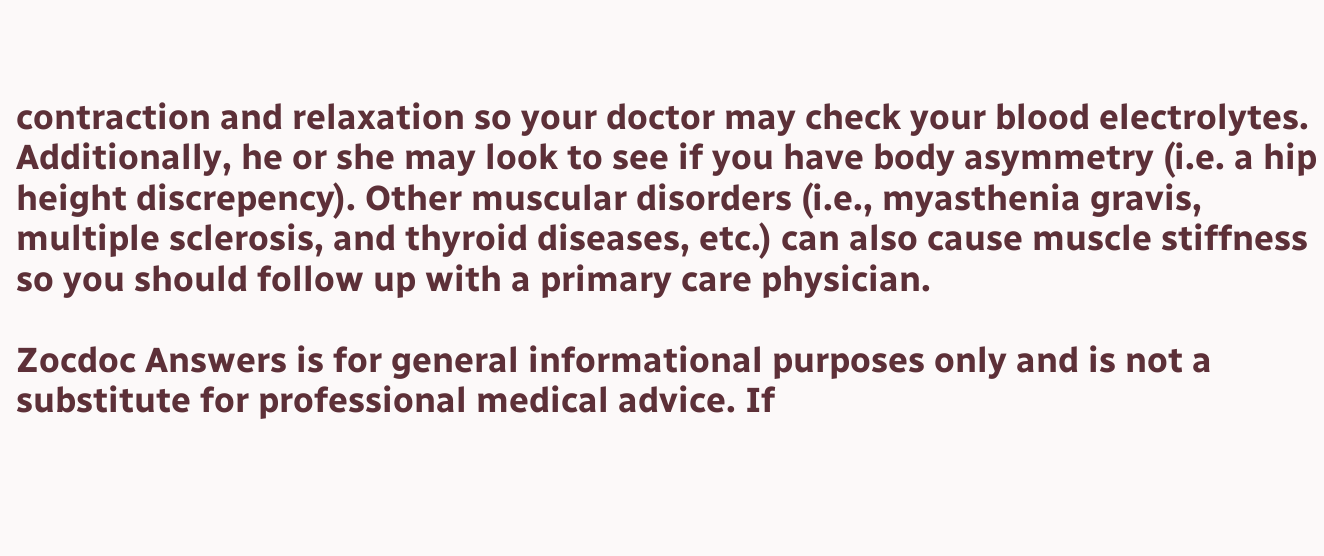contraction and relaxation so your doctor may check your blood electrolytes. Additionally, he or she may look to see if you have body asymmetry (i.e. a hip height discrepency). Other muscular disorders (i.e., myasthenia gravis, multiple sclerosis, and thyroid diseases, etc.) can also cause muscle stiffness so you should follow up with a primary care physician.

Zocdoc Answers is for general informational purposes only and is not a substitute for professional medical advice. If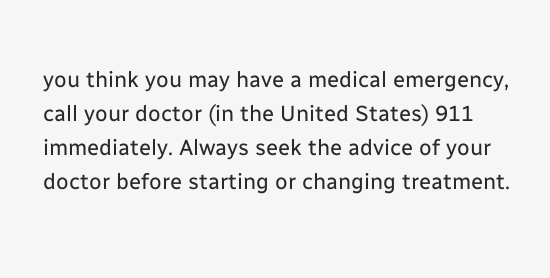you think you may have a medical emergency, call your doctor (in the United States) 911 immediately. Always seek the advice of your doctor before starting or changing treatment.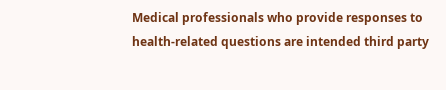Medical professionals who provide responses to health-related questions are intended third party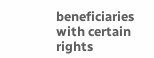beneficiaries with certain rights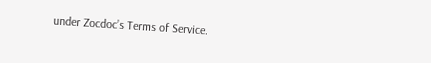under Zocdoc’s Terms of Service.